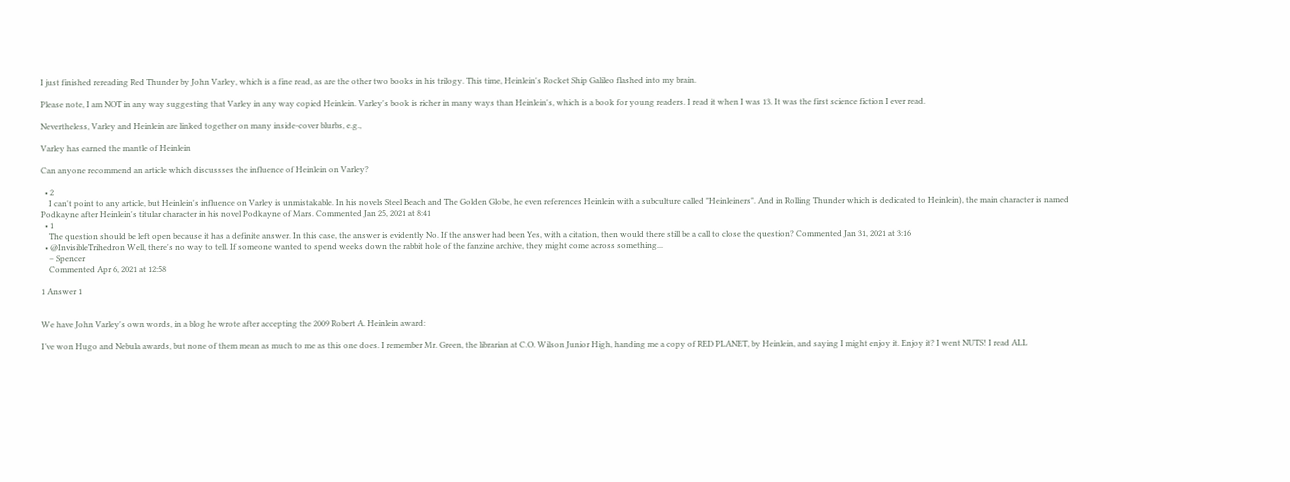I just finished rereading Red Thunder by John Varley, which is a fine read, as are the other two books in his trilogy. This time, Heinlein's Rocket Ship Galileo flashed into my brain.

Please note, I am NOT in any way suggesting that Varley in any way copied Heinlein. Varley's book is richer in many ways than Heinlein's, which is a book for young readers. I read it when I was 13. It was the first science fiction I ever read.

Nevertheless, Varley and Heinlein are linked together on many inside-cover blurbs, e.g.,

Varley has earned the mantle of Heinlein

Can anyone recommend an article which discussses the influence of Heinlein on Varley?

  • 2
    I can't point to any article, but Heinlein's influence on Varley is unmistakable. In his novels Steel Beach and The Golden Globe, he even references Heinlein with a subculture called "Heinleiners". And in Rolling Thunder which is dedicated to Heinlein), the main character is named Podkayne after Heinlein's titular character in his novel Podkayne of Mars. Commented Jan 25, 2021 at 8:41
  • 1
    The question should be left open because it has a definite answer. In this case, the answer is evidently No. If the answer had been Yes, with a citation, then would there still be a call to close the question? Commented Jan 31, 2021 at 3:16
  • @InvisibleTrihedron Well, there's no way to tell. If someone wanted to spend weeks down the rabbit hole of the fanzine archive, they might come across something...
    – Spencer
    Commented Apr 6, 2021 at 12:58

1 Answer 1


We have John Varley's own words, in a blog he wrote after accepting the 2009 Robert A. Heinlein award:

I’ve won Hugo and Nebula awards, but none of them mean as much to me as this one does. I remember Mr. Green, the librarian at C.O. Wilson Junior High, handing me a copy of RED PLANET, by Heinlein, and saying I might enjoy it. Enjoy it? I went NUTS! I read ALL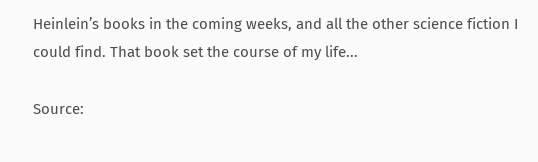Heinlein’s books in the coming weeks, and all the other science fiction I could find. That book set the course of my life...

Source: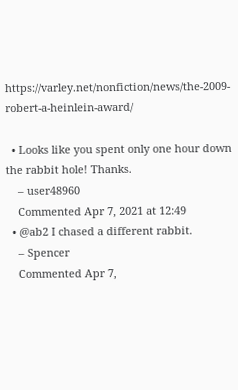https://varley.net/nonfiction/news/the-2009-robert-a-heinlein-award/

  • Looks like you spent only one hour down the rabbit hole! Thanks.
    – user48960
    Commented Apr 7, 2021 at 12:49
  • @ab2 I chased a different rabbit.
    – Spencer
    Commented Apr 7,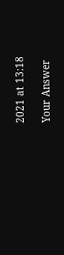2021 at 13:18

Your Answer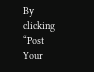By clicking “Post Your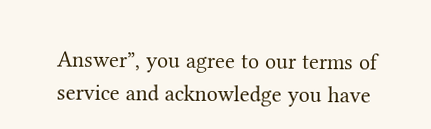Answer”, you agree to our terms of service and acknowledge you have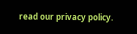read our privacy policy.